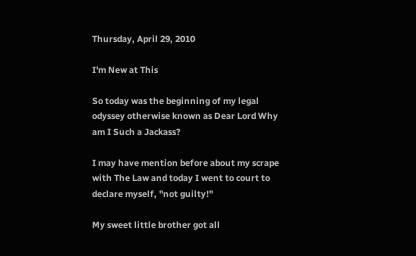Thursday, April 29, 2010

I'm New at This

So today was the beginning of my legal odyssey otherwise known as Dear Lord Why am I Such a Jackass?

I may have mention before about my scrape with The Law and today I went to court to declare myself, "not guilty!"

My sweet little brother got all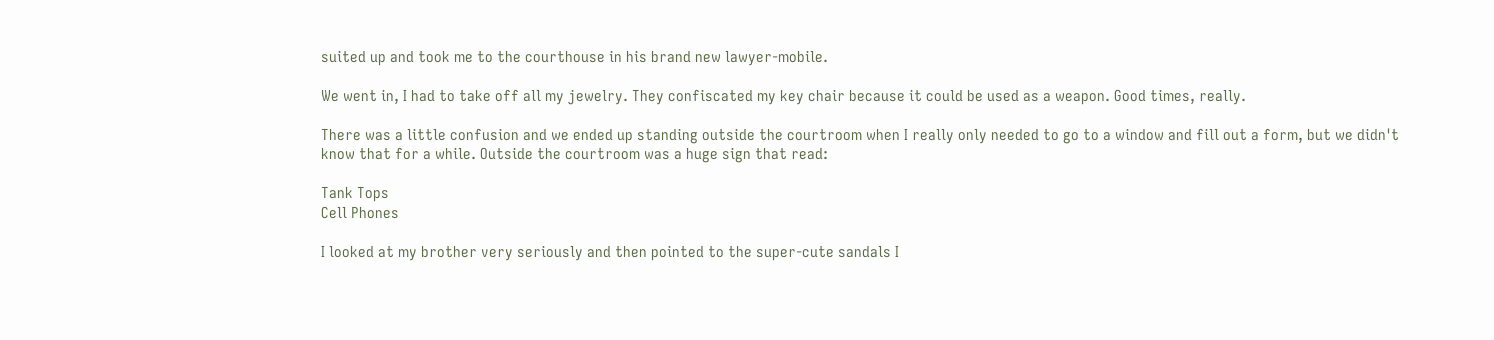suited up and took me to the courthouse in his brand new lawyer-mobile.

We went in, I had to take off all my jewelry. They confiscated my key chair because it could be used as a weapon. Good times, really.

There was a little confusion and we ended up standing outside the courtroom when I really only needed to go to a window and fill out a form, but we didn't know that for a while. Outside the courtroom was a huge sign that read:

Tank Tops
Cell Phones

I looked at my brother very seriously and then pointed to the super-cute sandals I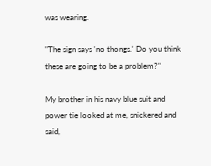was wearing.

"The sign says 'no thongs.' Do you think these are going to be a problem?"

My brother in his navy blue suit and power tie looked at me, snickered and said,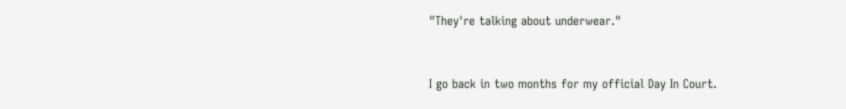"They're talking about underwear."


I go back in two months for my official Day In Court.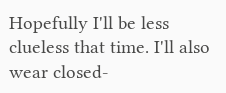Hopefully I'll be less clueless that time. I'll also wear closed-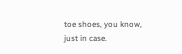toe shoes, you know, just in case.